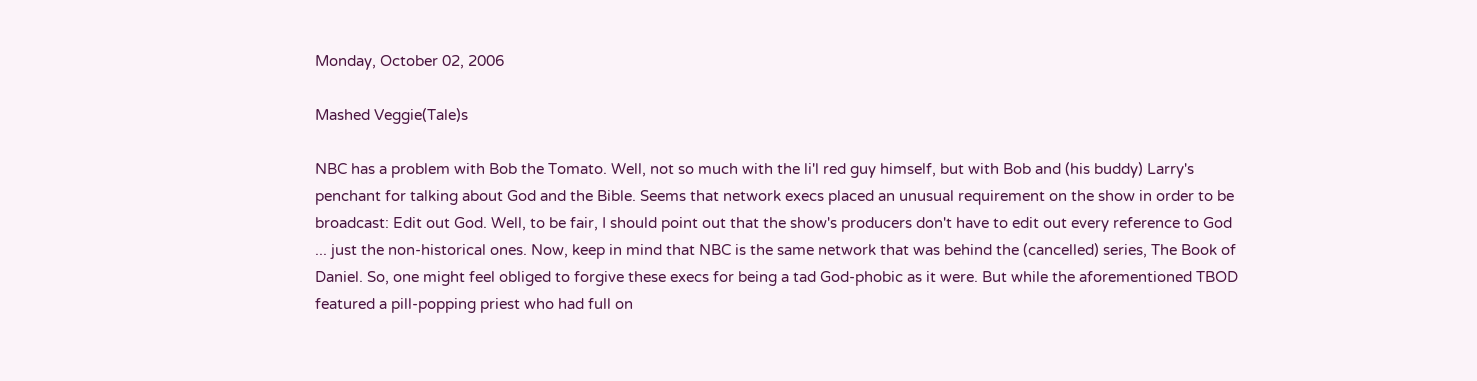Monday, October 02, 2006

Mashed Veggie(Tale)s

NBC has a problem with Bob the Tomato. Well, not so much with the li'l red guy himself, but with Bob and (his buddy) Larry's penchant for talking about God and the Bible. Seems that network execs placed an unusual requirement on the show in order to be broadcast: Edit out God. Well, to be fair, I should point out that the show's producers don't have to edit out every reference to God ... just the non-historical ones. Now, keep in mind that NBC is the same network that was behind the (cancelled) series, The Book of Daniel. So, one might feel obliged to forgive these execs for being a tad God-phobic as it were. But while the aforementioned TBOD featured a pill-popping priest who had full on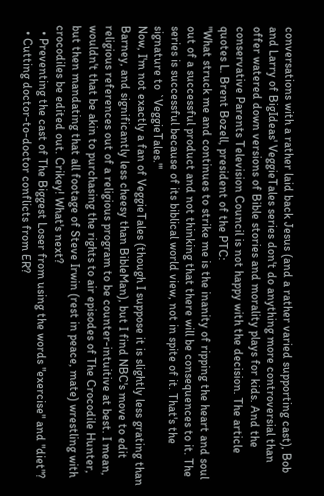conversations with a rather laid back Jesus (and a rather varied supporting cast), Bob and Larry of BigIdeas' VeggieTales series don't do anything more controversial than offer watered down versions of Bible stories and morality plays for kids. And the conservative Parents Television Council is not happy with the decision. The article quotes L. Brent Bozell, president of the PTC:
"What struck me and continues to strike me is the inanity of ripping the heart and soul out of a successful product and not thinking that there will be consequences to it. The series is successful because of its biblical world view, not in spite of it. That's the signature to `VeggieTales."'
Now, I'm not exactly a fan of VeggieTales (though I suppose it is slightly less grating than Barney, and significantly less cheesy than BibleMan), but I find NBC's move to edit religious references out of a religious program to be counter-intuitive at best. I mean, wouldn't that be akin to purchasing the rights to air episodes of The Crocodile Hunter, but then mandating that all footage of Steve Irwin (rest in peace, mate) wrestling with crocodiles be edited out. Crikey! What's next?
  • Preventing the cast of The Biggest Loser from using the words "exercise" and "diet"?
  • Cutting doctor-to-doctor conflicts from ER?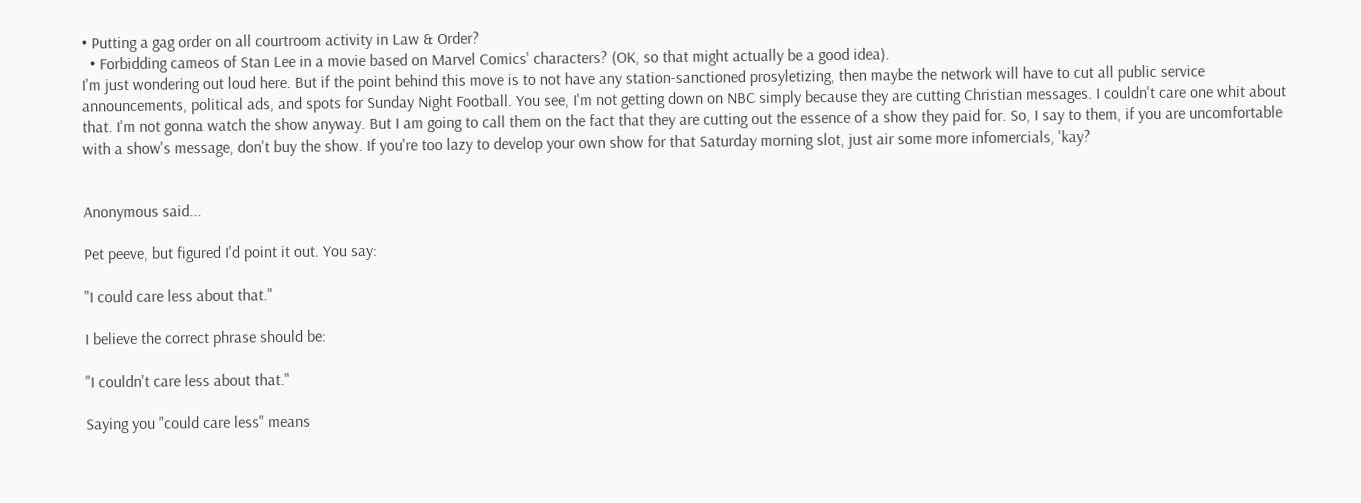• Putting a gag order on all courtroom activity in Law & Order?
  • Forbidding cameos of Stan Lee in a movie based on Marvel Comics' characters? (OK, so that might actually be a good idea).
I'm just wondering out loud here. But if the point behind this move is to not have any station-sanctioned prosyletizing, then maybe the network will have to cut all public service announcements, political ads, and spots for Sunday Night Football. You see, I'm not getting down on NBC simply because they are cutting Christian messages. I couldn't care one whit about that. I'm not gonna watch the show anyway. But I am going to call them on the fact that they are cutting out the essence of a show they paid for. So, I say to them, if you are uncomfortable with a show's message, don't buy the show. If you're too lazy to develop your own show for that Saturday morning slot, just air some more infomercials, 'kay?


Anonymous said...

Pet peeve, but figured I'd point it out. You say:

"I could care less about that."

I believe the correct phrase should be:

"I couldn't care less about that."

Saying you "could care less" means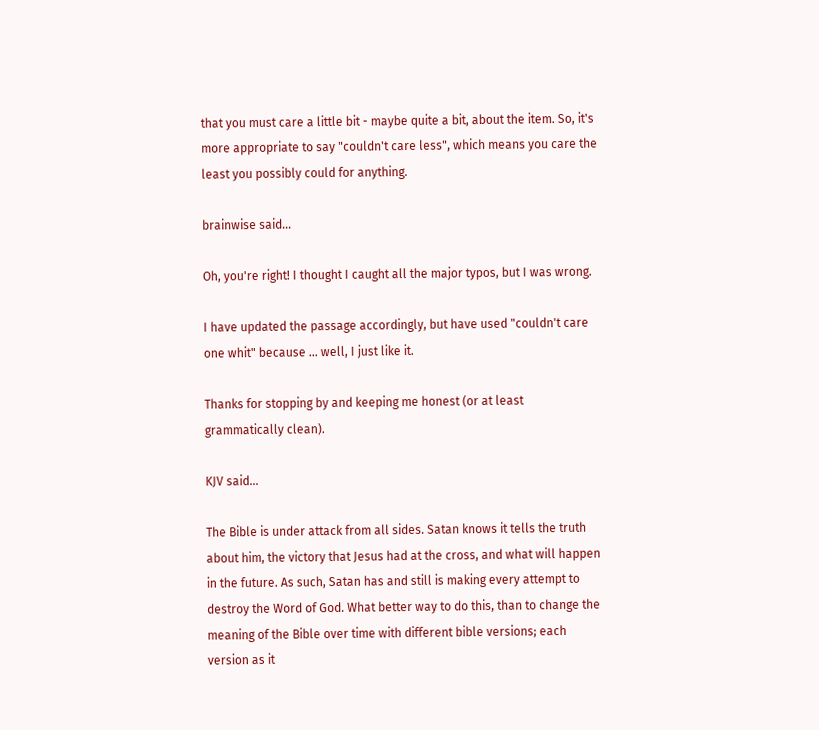that you must care a little bit - maybe quite a bit, about the item. So, it's more appropriate to say "couldn't care less", which means you care the least you possibly could for anything.

brainwise said...

Oh, you're right! I thought I caught all the major typos, but I was wrong.

I have updated the passage accordingly, but have used "couldn't care one whit" because ... well, I just like it.

Thanks for stopping by and keeping me honest (or at least grammatically clean).

KJV said...

The Bible is under attack from all sides. Satan knows it tells the truth about him, the victory that Jesus had at the cross, and what will happen in the future. As such, Satan has and still is making every attempt to destroy the Word of God. What better way to do this, than to change the meaning of the Bible over time with different bible versions; each version as it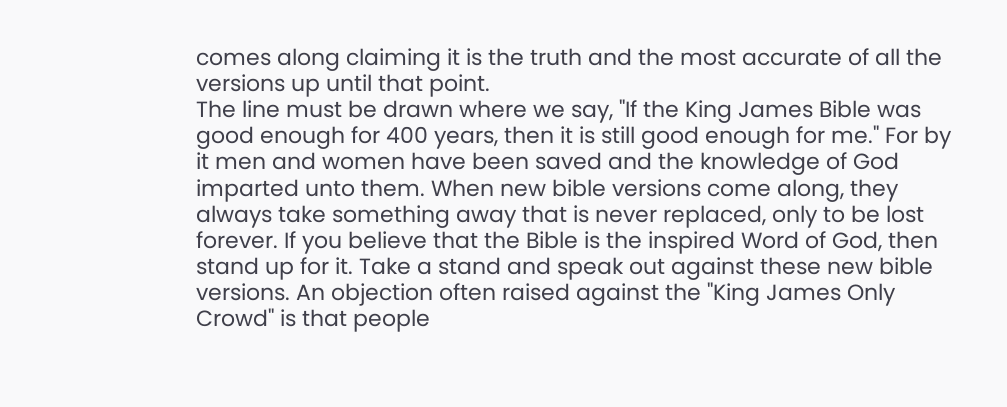comes along claiming it is the truth and the most accurate of all the versions up until that point.
The line must be drawn where we say, "If the King James Bible was good enough for 400 years, then it is still good enough for me." For by it men and women have been saved and the knowledge of God imparted unto them. When new bible versions come along, they always take something away that is never replaced, only to be lost forever. If you believe that the Bible is the inspired Word of God, then stand up for it. Take a stand and speak out against these new bible versions. An objection often raised against the "King James Only Crowd" is that people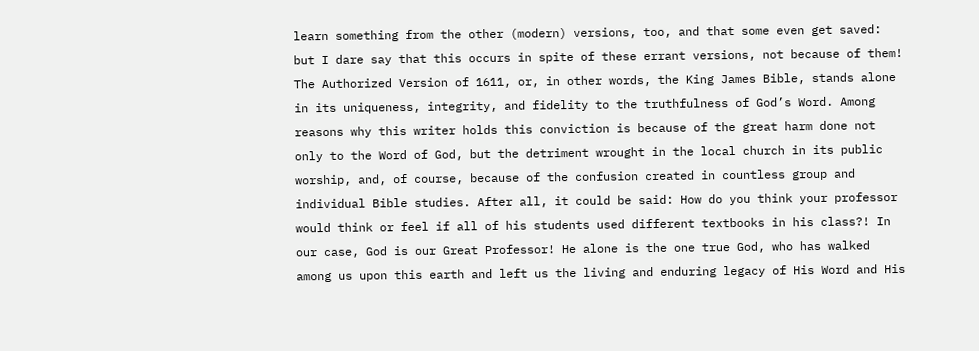learn something from the other (modern) versions, too, and that some even get saved: but I dare say that this occurs in spite of these errant versions, not because of them!
The Authorized Version of 1611, or, in other words, the King James Bible, stands alone in its uniqueness, integrity, and fidelity to the truthfulness of God’s Word. Among reasons why this writer holds this conviction is because of the great harm done not only to the Word of God, but the detriment wrought in the local church in its public worship, and, of course, because of the confusion created in countless group and individual Bible studies. After all, it could be said: How do you think your professor would think or feel if all of his students used different textbooks in his class?! In our case, God is our Great Professor! He alone is the one true God, who has walked among us upon this earth and left us the living and enduring legacy of His Word and His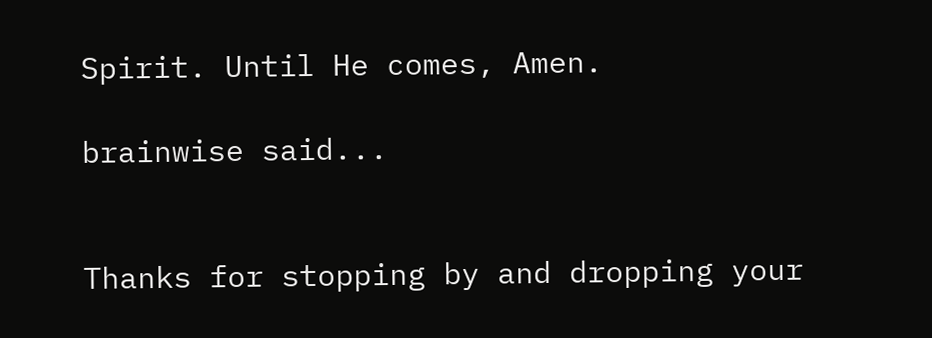Spirit. Until He comes, Amen.

brainwise said...


Thanks for stopping by and dropping your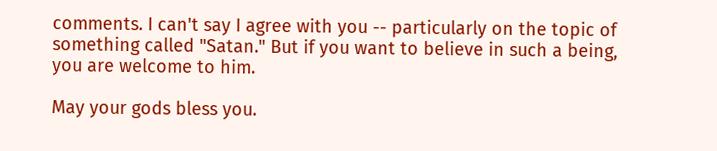comments. I can't say I agree with you -- particularly on the topic of something called "Satan." But if you want to believe in such a being, you are welcome to him.

May your gods bless you.